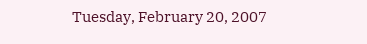Tuesday, February 20, 2007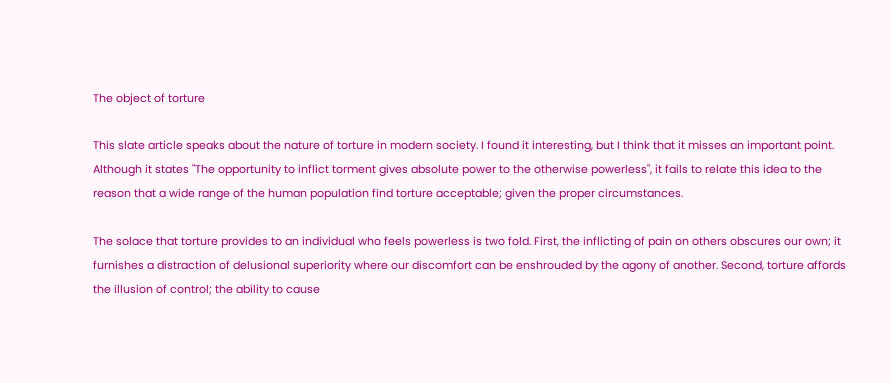The object of torture

This slate article speaks about the nature of torture in modern society. I found it interesting, but I think that it misses an important point. Although it states "The opportunity to inflict torment gives absolute power to the otherwise powerless", it fails to relate this idea to the reason that a wide range of the human population find torture acceptable; given the proper circumstances.

The solace that torture provides to an individual who feels powerless is two fold. First, the inflicting of pain on others obscures our own; it furnishes a distraction of delusional superiority where our discomfort can be enshrouded by the agony of another. Second, torture affords the illusion of control; the ability to cause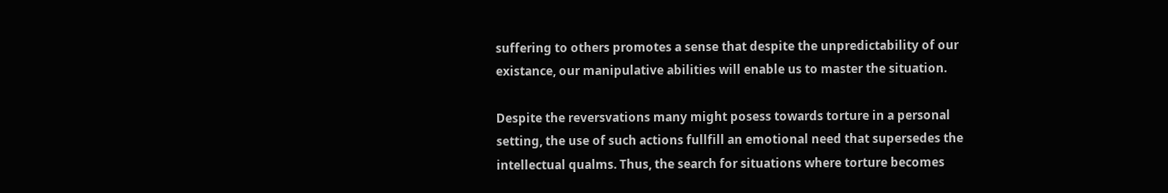suffering to others promotes a sense that despite the unpredictability of our existance, our manipulative abilities will enable us to master the situation.

Despite the reversvations many might posess towards torture in a personal setting, the use of such actions fullfill an emotional need that supersedes the intellectual qualms. Thus, the search for situations where torture becomes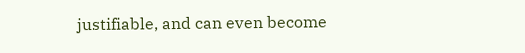justifiable, and can even become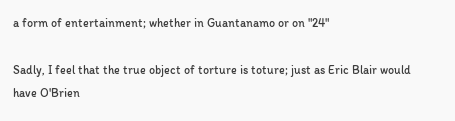a form of entertainment; whether in Guantanamo or on "24"

Sadly, I feel that the true object of torture is toture; just as Eric Blair would have O'Brien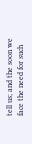tell us; and the soon we face the need for such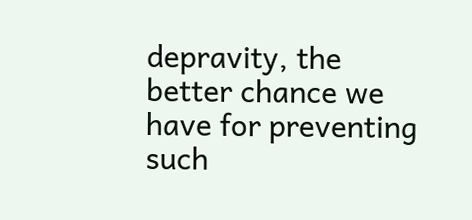depravity, the better chance we have for preventing such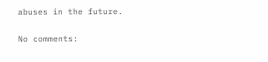abuses in the future.

No comments: